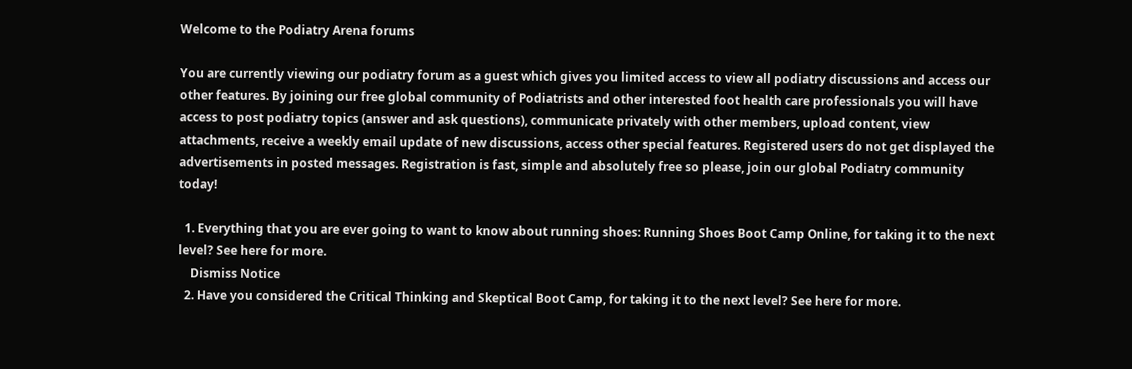Welcome to the Podiatry Arena forums

You are currently viewing our podiatry forum as a guest which gives you limited access to view all podiatry discussions and access our other features. By joining our free global community of Podiatrists and other interested foot health care professionals you will have access to post podiatry topics (answer and ask questions), communicate privately with other members, upload content, view attachments, receive a weekly email update of new discussions, access other special features. Registered users do not get displayed the advertisements in posted messages. Registration is fast, simple and absolutely free so please, join our global Podiatry community today!

  1. Everything that you are ever going to want to know about running shoes: Running Shoes Boot Camp Online, for taking it to the next level? See here for more.
    Dismiss Notice
  2. Have you considered the Critical Thinking and Skeptical Boot Camp, for taking it to the next level? See here for more.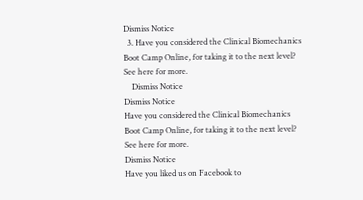Dismiss Notice
  3. Have you considered the Clinical Biomechanics Boot Camp Online, for taking it to the next level? See here for more.
    Dismiss Notice
Dismiss Notice
Have you considered the Clinical Biomechanics Boot Camp Online, for taking it to the next level? See here for more.
Dismiss Notice
Have you liked us on Facebook to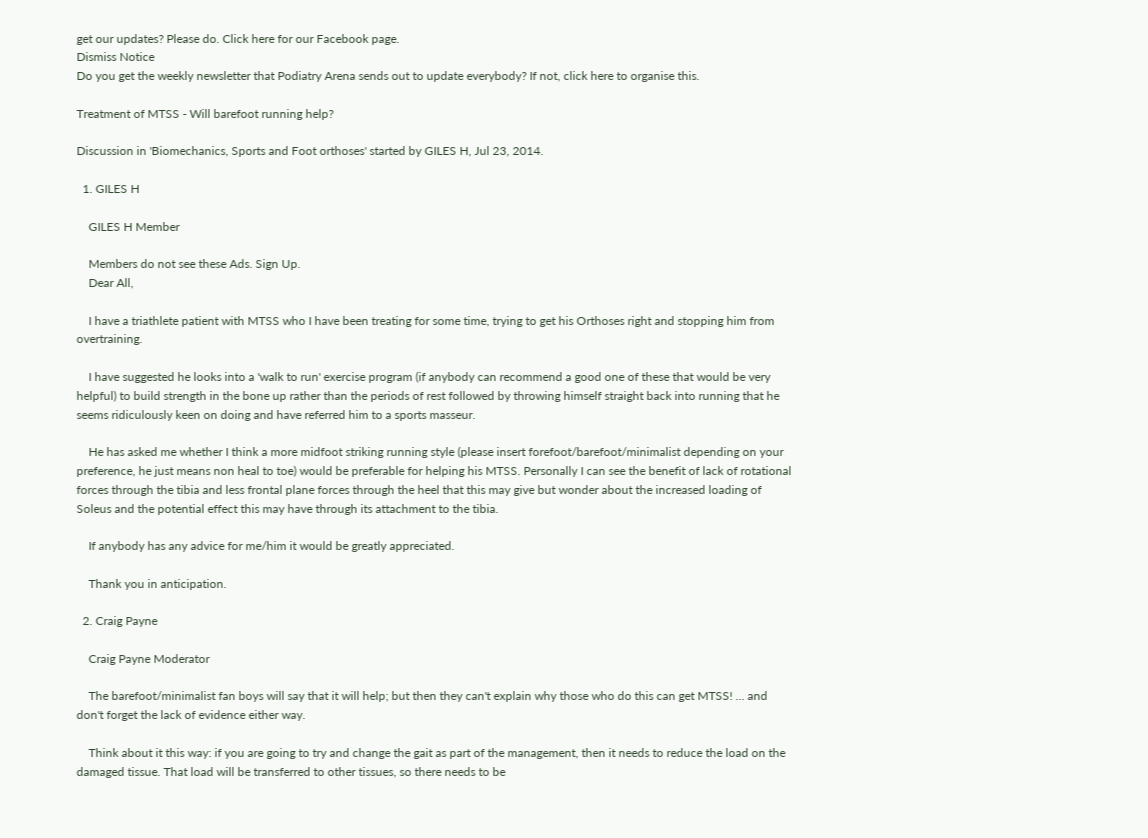get our updates? Please do. Click here for our Facebook page.
Dismiss Notice
Do you get the weekly newsletter that Podiatry Arena sends out to update everybody? If not, click here to organise this.

Treatment of MTSS - Will barefoot running help?

Discussion in 'Biomechanics, Sports and Foot orthoses' started by GILES H, Jul 23, 2014.

  1. GILES H

    GILES H Member

    Members do not see these Ads. Sign Up.
    Dear All,

    I have a triathlete patient with MTSS who I have been treating for some time, trying to get his Orthoses right and stopping him from overtraining.

    I have suggested he looks into a 'walk to run' exercise program (if anybody can recommend a good one of these that would be very helpful) to build strength in the bone up rather than the periods of rest followed by throwing himself straight back into running that he seems ridiculously keen on doing and have referred him to a sports masseur.

    He has asked me whether I think a more midfoot striking running style (please insert forefoot/barefoot/minimalist depending on your preference, he just means non heal to toe) would be preferable for helping his MTSS. Personally I can see the benefit of lack of rotational forces through the tibia and less frontal plane forces through the heel that this may give but wonder about the increased loading of Soleus and the potential effect this may have through its attachment to the tibia.

    If anybody has any advice for me/him it would be greatly appreciated.

    Thank you in anticipation.

  2. Craig Payne

    Craig Payne Moderator

    The barefoot/minimalist fan boys will say that it will help; but then they can't explain why those who do this can get MTSS! ... and don't forget the lack of evidence either way.

    Think about it this way: if you are going to try and change the gait as part of the management, then it needs to reduce the load on the damaged tissue. That load will be transferred to other tissues, so there needs to be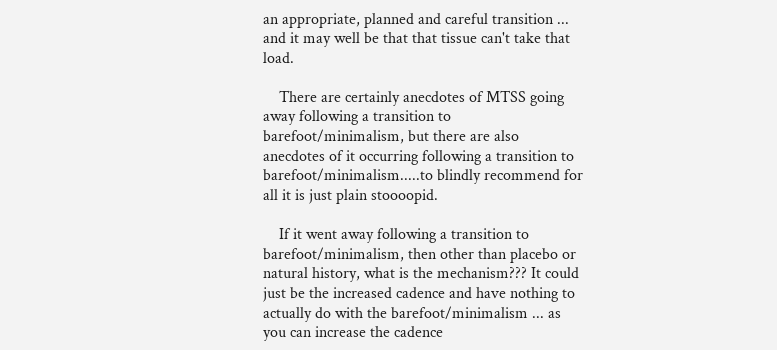an appropriate, planned and careful transition ... and it may well be that that tissue can't take that load.

    There are certainly anecdotes of MTSS going away following a transition to barefoot/minimalism, but there are also anecdotes of it occurring following a transition to barefoot/minimalism.....to blindly recommend for all it is just plain stoooopid.

    If it went away following a transition to barefoot/minimalism, then other than placebo or natural history, what is the mechanism??? It could just be the increased cadence and have nothing to actually do with the barefoot/minimalism ... as you can increase the cadence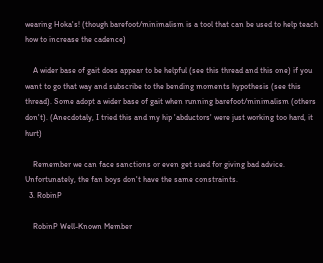wearing Hoka's! (though barefoot/minimalism is a tool that can be used to help teach how to increase the cadence)

    A wider base of gait does appear to be helpful (see this thread and this one) if you want to go that way and subscribe to the bending moments hypothesis (see this thread). Some adopt a wider base of gait when running barefoot/minimalism (others don't). (Anecdotaly, I tried this and my hip 'abductors' were just working too hard, it hurt)

    Remember we can face sanctions or even get sued for giving bad advice. Unfortunately, the fan boys don't have the same constraints.
  3. RobinP

    RobinP Well-Known Member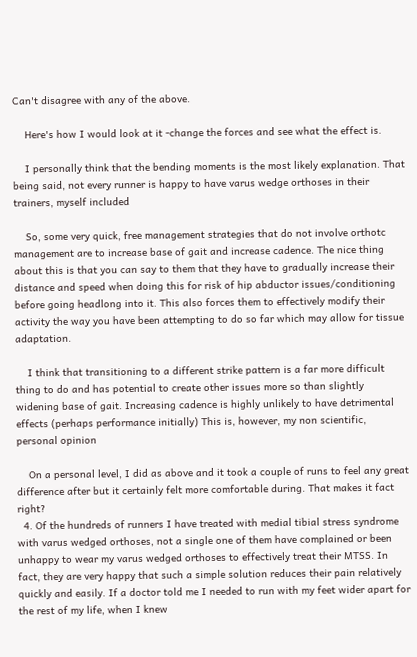Can't disagree with any of the above.

    Here's how I would look at it -change the forces and see what the effect is.

    I personally think that the bending moments is the most likely explanation. That being said, not every runner is happy to have varus wedge orthoses in their trainers, myself included

    So, some very quick, free management strategies that do not involve orthotc management are to increase base of gait and increase cadence. The nice thing about this is that you can say to them that they have to gradually increase their distance and speed when doing this for risk of hip abductor issues/conditioning before going headlong into it. This also forces them to effectively modify their activity the way you have been attempting to do so far which may allow for tissue adaptation.

    I think that transitioning to a different strike pattern is a far more difficult thing to do and has potential to create other issues more so than slightly widening base of gait. Increasing cadence is highly unlikely to have detrimental effects (perhaps performance initially) This is, however, my non scientific, personal opinion

    On a personal level, I did as above and it took a couple of runs to feel any great difference after but it certainly felt more comfortable during. That makes it fact right?
  4. Of the hundreds of runners I have treated with medial tibial stress syndrome with varus wedged orthoses, not a single one of them have complained or been unhappy to wear my varus wedged orthoses to effectively treat their MTSS. In fact, they are very happy that such a simple solution reduces their pain relatively quickly and easily. If a doctor told me I needed to run with my feet wider apart for the rest of my life, when I knew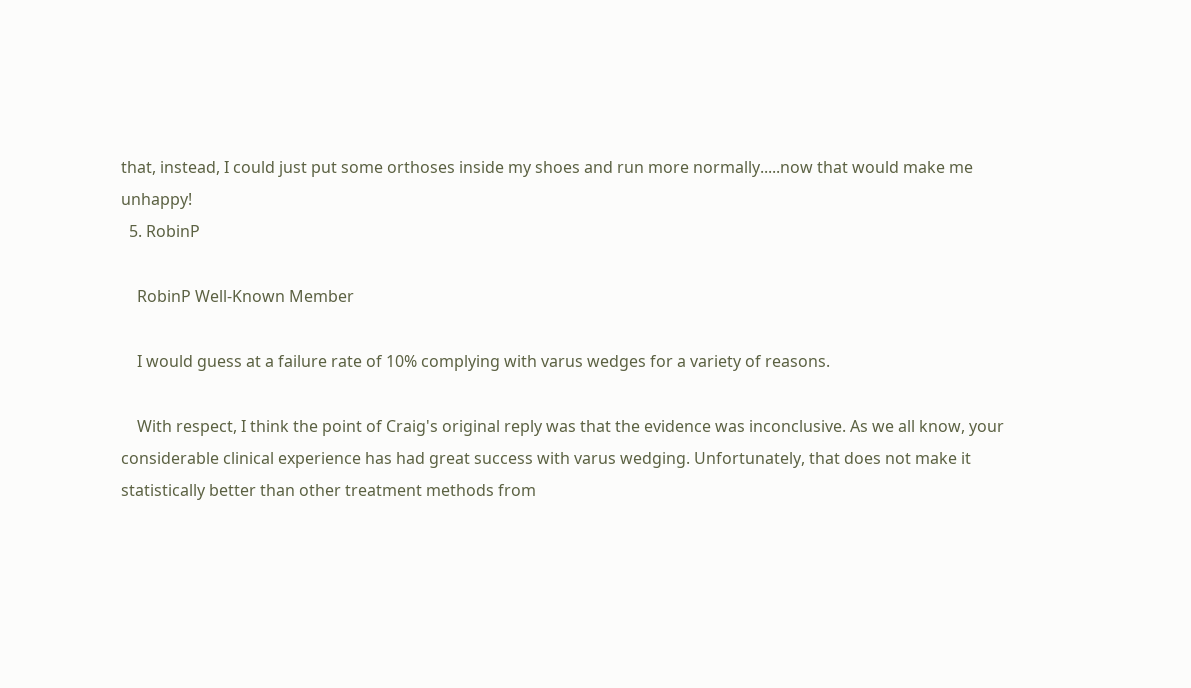that, instead, I could just put some orthoses inside my shoes and run more normally.....now that would make me unhappy!
  5. RobinP

    RobinP Well-Known Member

    I would guess at a failure rate of 10% complying with varus wedges for a variety of reasons.

    With respect, I think the point of Craig's original reply was that the evidence was inconclusive. As we all know, your considerable clinical experience has had great success with varus wedging. Unfortunately, that does not make it statistically better than other treatment methods from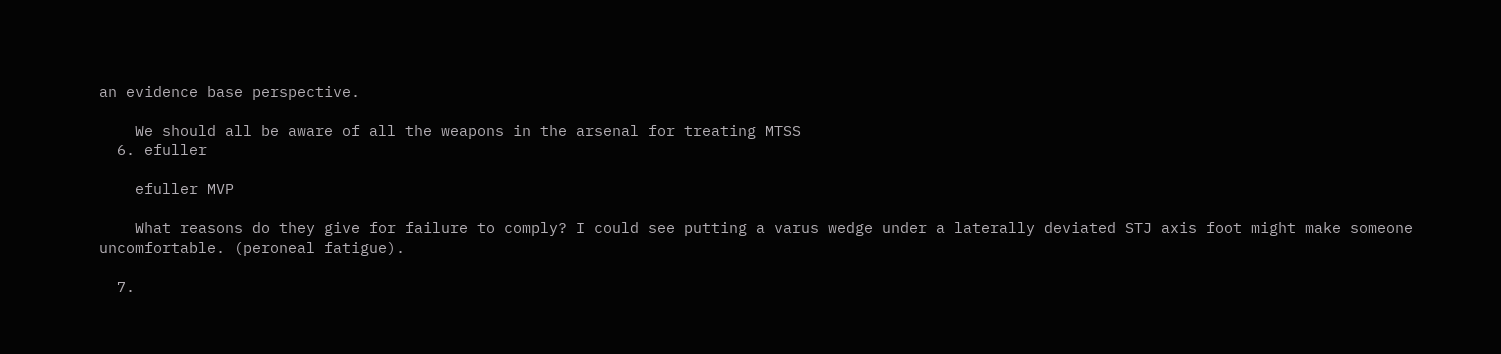an evidence base perspective.

    We should all be aware of all the weapons in the arsenal for treating MTSS
  6. efuller

    efuller MVP

    What reasons do they give for failure to comply? I could see putting a varus wedge under a laterally deviated STJ axis foot might make someone uncomfortable. (peroneal fatigue).

  7.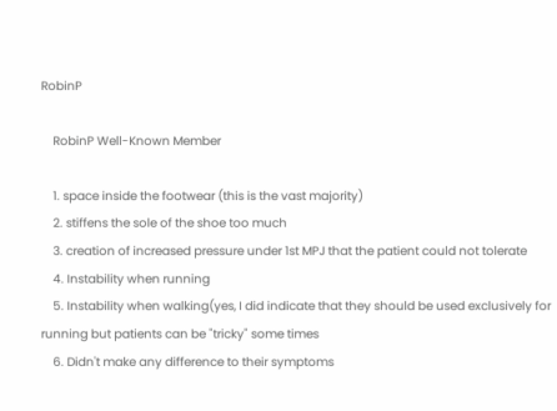RobinP

    RobinP Well-Known Member

    1. space inside the footwear (this is the vast majority)
    2. stiffens the sole of the shoe too much
    3. creation of increased pressure under 1st MPJ that the patient could not tolerate
    4. Instability when running
    5. Instability when walking(yes, I did indicate that they should be used exclusively for running but patients can be "tricky" some times
    6. Didn't make any difference to their symptoms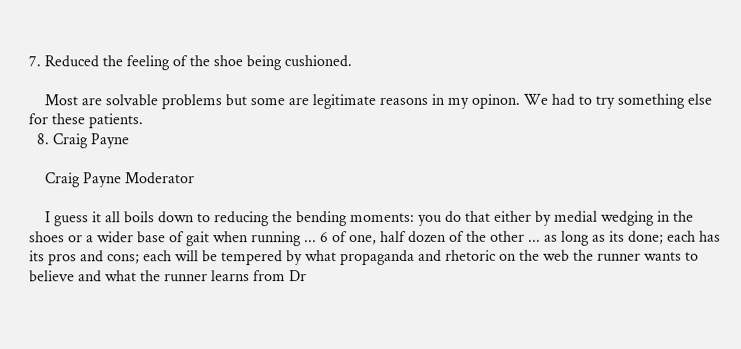7. Reduced the feeling of the shoe being cushioned.

    Most are solvable problems but some are legitimate reasons in my opinon. We had to try something else for these patients.
  8. Craig Payne

    Craig Payne Moderator

    I guess it all boils down to reducing the bending moments: you do that either by medial wedging in the shoes or a wider base of gait when running ... 6 of one, half dozen of the other ... as long as its done; each has its pros and cons; each will be tempered by what propaganda and rhetoric on the web the runner wants to believe and what the runner learns from Dr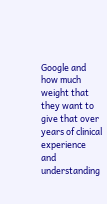Google and how much weight that they want to give that over years of clinical experience and understanding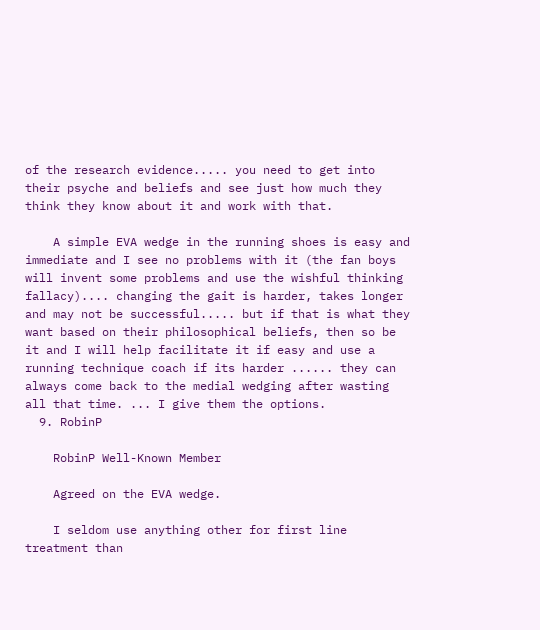of the research evidence..... you need to get into their psyche and beliefs and see just how much they think they know about it and work with that.

    A simple EVA wedge in the running shoes is easy and immediate and I see no problems with it (the fan boys will invent some problems and use the wishful thinking fallacy).... changing the gait is harder, takes longer and may not be successful..... but if that is what they want based on their philosophical beliefs, then so be it and I will help facilitate it if easy and use a running technique coach if its harder ...... they can always come back to the medial wedging after wasting all that time. ... I give them the options.
  9. RobinP

    RobinP Well-Known Member

    Agreed on the EVA wedge.

    I seldom use anything other for first line treatment than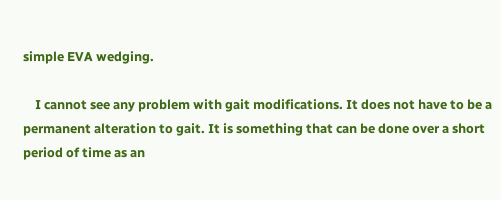simple EVA wedging.

    I cannot see any problem with gait modifications. It does not have to be a permanent alteration to gait. It is something that can be done over a short period of time as an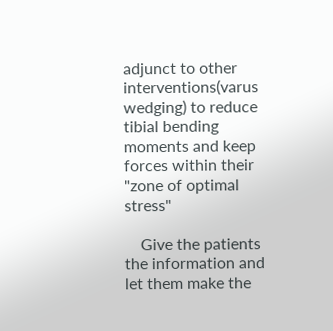adjunct to other interventions(varus wedging) to reduce tibial bending moments and keep forces within their "zone of optimal stress"

    Give the patients the information and let them make the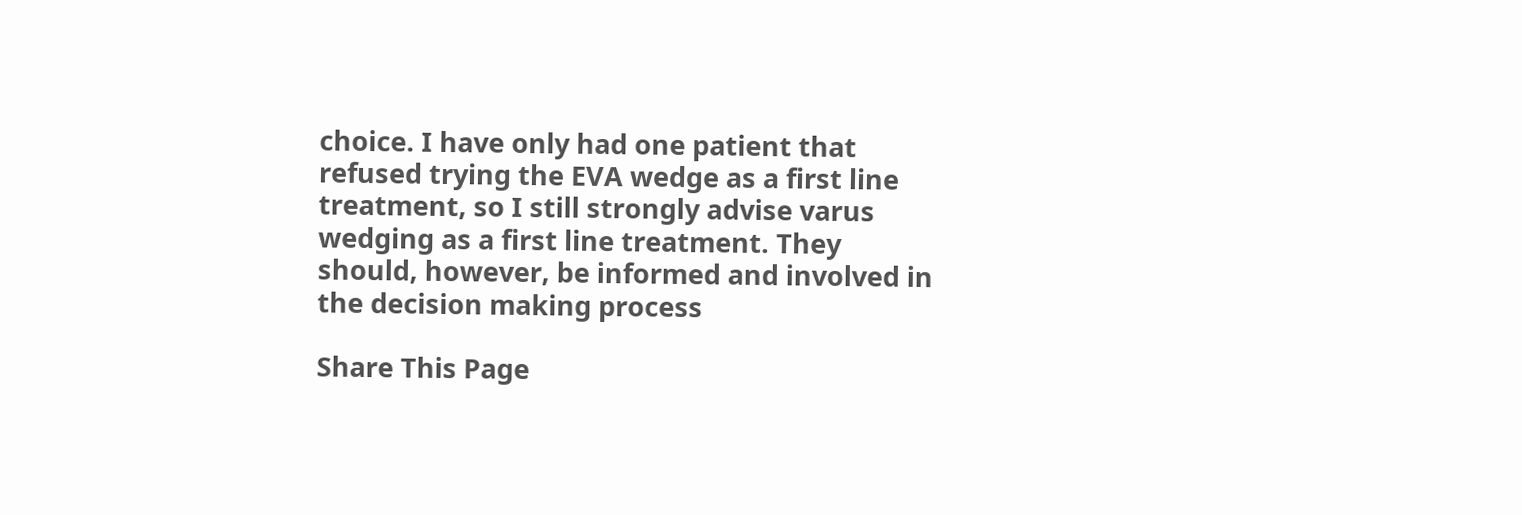choice. I have only had one patient that refused trying the EVA wedge as a first line treatment, so I still strongly advise varus wedging as a first line treatment. They should, however, be informed and involved in the decision making process

Share This Page